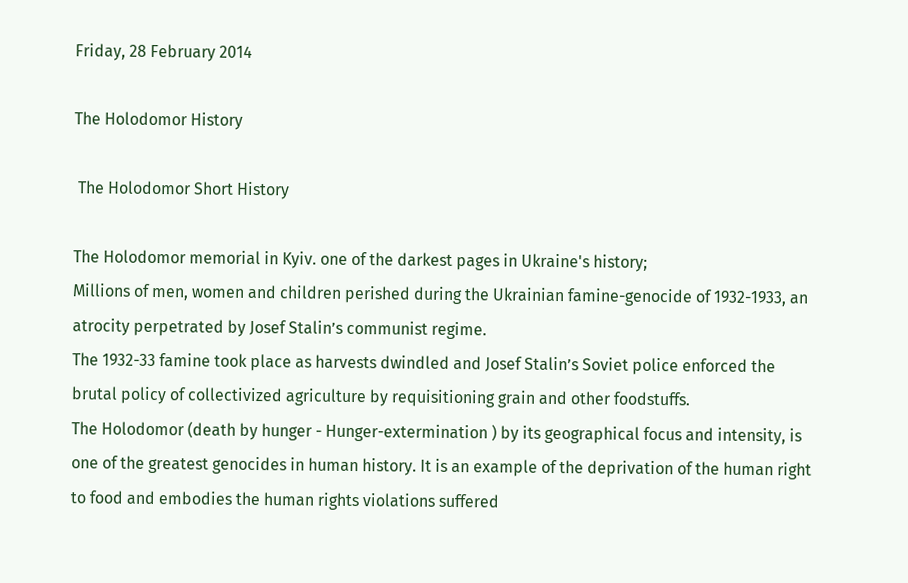Friday, 28 February 2014

The Holodomor History

 The Holodomor Short History

The Holodomor memorial in Kyiv. one of the darkest pages in Ukraine's history;
Millions of men, women and children perished during the Ukrainian famine-genocide of 1932-1933, an atrocity perpetrated by Josef Stalin’s communist regime.
The 1932-33 famine took place as harvests dwindled and Josef Stalin’s Soviet police enforced the brutal policy of collectivized agriculture by requisitioning grain and other foodstuffs.
The Holodomor (death by hunger - Hunger-extermination ) by its geographical focus and intensity, is one of the greatest genocides in human history. It is an example of the deprivation of the human right to food and embodies the human rights violations suffered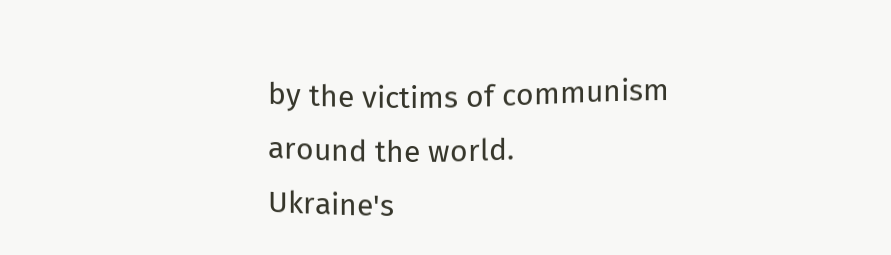by the victims of communism around the world.
Ukraine's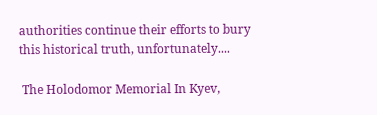authorities continue their efforts to bury this historical truth, unfortunately....

 The Holodomor Memorial In Kyev,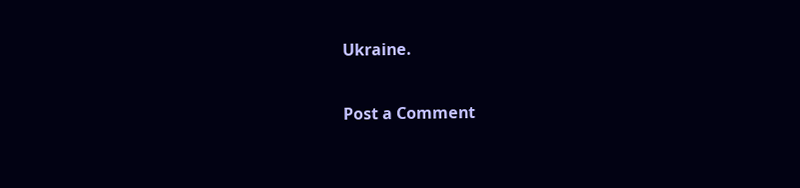Ukraine.

Post a Comment